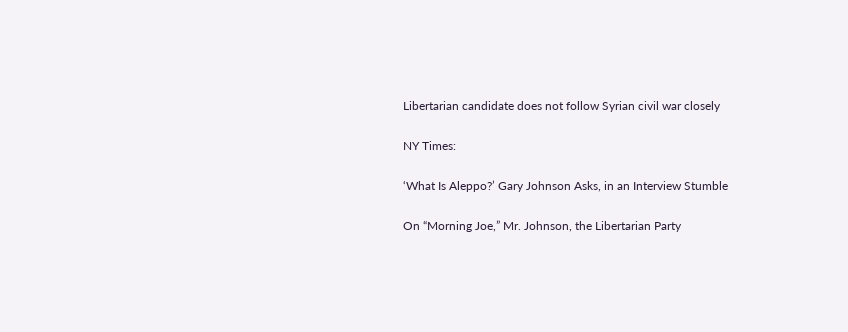Libertarian candidate does not follow Syrian civil war closely

NY Times:

‘What Is Aleppo?’ Gary Johnson Asks, in an Interview Stumble

On “Morning Joe,” Mr. Johnson, the Libertarian Party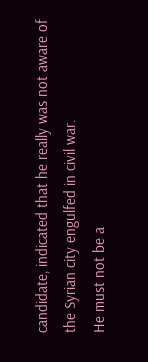candidate, indicated that he really was not aware of the Syrian city engulfed in civil war.
He must not be a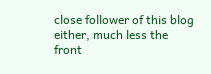close follower of this blog either, much less the front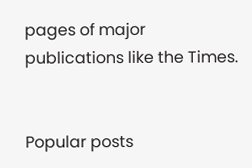pages of major publications like the Times.


Popular posts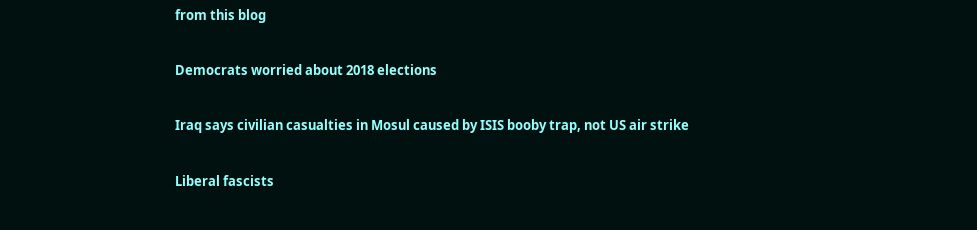from this blog

Democrats worried about 2018 elections

Iraq says civilian casualties in Mosul caused by ISIS booby trap, not US air strike

Liberal fascists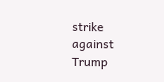strike against Trump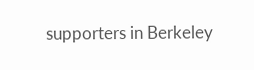supporters in Berkeley